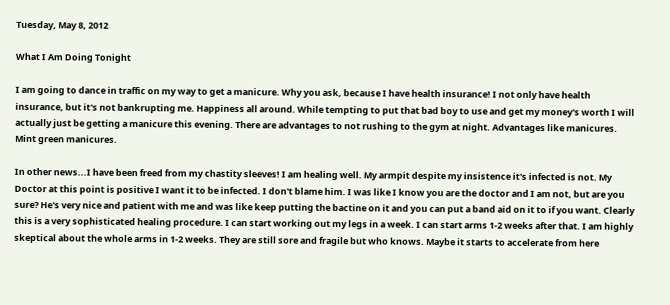Tuesday, May 8, 2012

What I Am Doing Tonight

I am going to dance in traffic on my way to get a manicure. Why you ask, because I have health insurance! I not only have health insurance, but it's not bankrupting me. Happiness all around. While tempting to put that bad boy to use and get my money's worth I will actually just be getting a manicure this evening. There are advantages to not rushing to the gym at night. Advantages like manicures. Mint green manicures.

In other news...I have been freed from my chastity sleeves! I am healing well. My armpit despite my insistence it's infected is not. My Doctor at this point is positive I want it to be infected. I don't blame him. I was like I know you are the doctor and I am not, but are you sure? He's very nice and patient with me and was like keep putting the bactine on it and you can put a band aid on it to if you want. Clearly this is a very sophisticated healing procedure. I can start working out my legs in a week. I can start arms 1-2 weeks after that. I am highly skeptical about the whole arms in 1-2 weeks. They are still sore and fragile but who knows. Maybe it starts to accelerate from here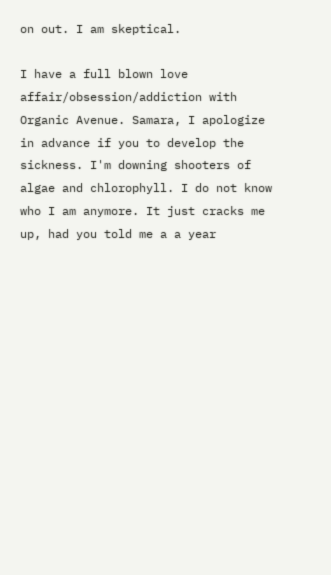on out. I am skeptical.

I have a full blown love affair/obsession/addiction with Organic Avenue. Samara, I apologize in advance if you to develop the sickness. I'm downing shooters of algae and chlorophyll. I do not know who I am anymore. It just cracks me up, had you told me a a year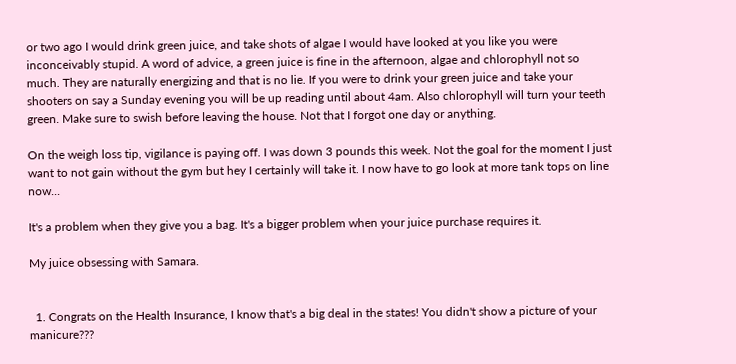or two ago I would drink green juice, and take shots of algae I would have looked at you like you were inconceivably stupid. A word of advice, a green juice is fine in the afternoon, algae and chlorophyll not so much. They are naturally energizing and that is no lie. If you were to drink your green juice and take your shooters on say a Sunday evening you will be up reading until about 4am. Also chlorophyll will turn your teeth green. Make sure to swish before leaving the house. Not that I forgot one day or anything.

On the weigh loss tip, vigilance is paying off. I was down 3 pounds this week. Not the goal for the moment I just want to not gain without the gym but hey I certainly will take it. I now have to go look at more tank tops on line now...

It's a problem when they give you a bag. It's a bigger problem when your juice purchase requires it.

My juice obsessing with Samara.


  1. Congrats on the Health Insurance, I know that's a big deal in the states! You didn't show a picture of your manicure???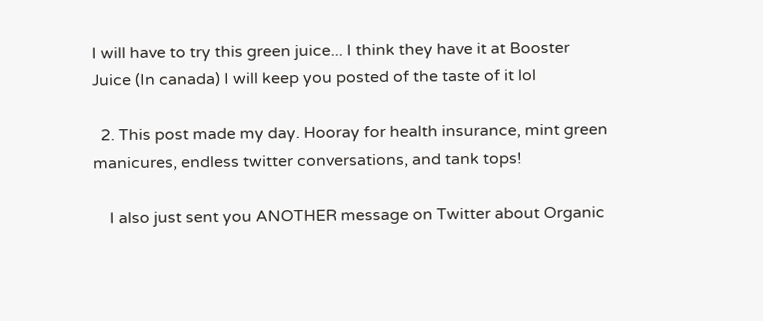I will have to try this green juice... I think they have it at Booster Juice (In canada) I will keep you posted of the taste of it lol

  2. This post made my day. Hooray for health insurance, mint green manicures, endless twitter conversations, and tank tops!

    I also just sent you ANOTHER message on Twitter about Organic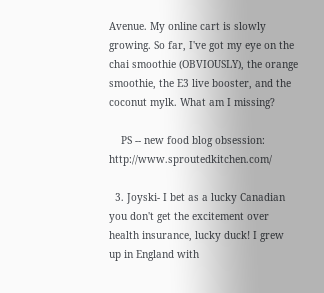Avenue. My online cart is slowly growing. So far, I've got my eye on the chai smoothie (OBVIOUSLY), the orange smoothie, the E3 live booster, and the coconut mylk. What am I missing?

    PS -- new food blog obsession: http://www.sproutedkitchen.com/

  3. Joyski- I bet as a lucky Canadian you don't get the excitement over health insurance, lucky duck! I grew up in England with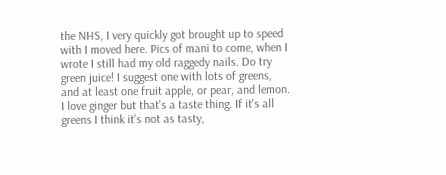the NHS, I very quickly got brought up to speed with I moved here. Pics of mani to come, when I wrote I still had my old raggedy nails. Do try green juice! I suggest one with lots of greens, and at least one fruit apple, or pear, and lemon. I love ginger but that's a taste thing. If it's all greens I think it's not as tasty,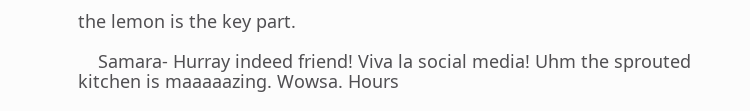the lemon is the key part.

    Samara- Hurray indeed friend! Viva la social media! Uhm the sprouted kitchen is maaaaazing. Wowsa. Hours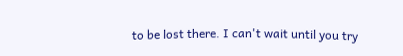to be lost there. I can't wait until you try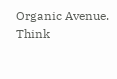Organic Avenue. Think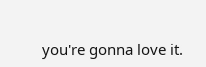you're gonna love it.